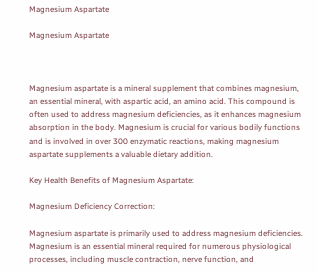Magnesium Aspartate

Magnesium Aspartate



Magnesium aspartate is a mineral supplement that combines magnesium, an essential mineral, with aspartic acid, an amino acid. This compound is often used to address magnesium deficiencies, as it enhances magnesium absorption in the body. Magnesium is crucial for various bodily functions and is involved in over 300 enzymatic reactions, making magnesium aspartate supplements a valuable dietary addition.

Key Health Benefits of Magnesium Aspartate:

Magnesium Deficiency Correction:

Magnesium aspartate is primarily used to address magnesium deficiencies. Magnesium is an essential mineral required for numerous physiological processes, including muscle contraction, nerve function, and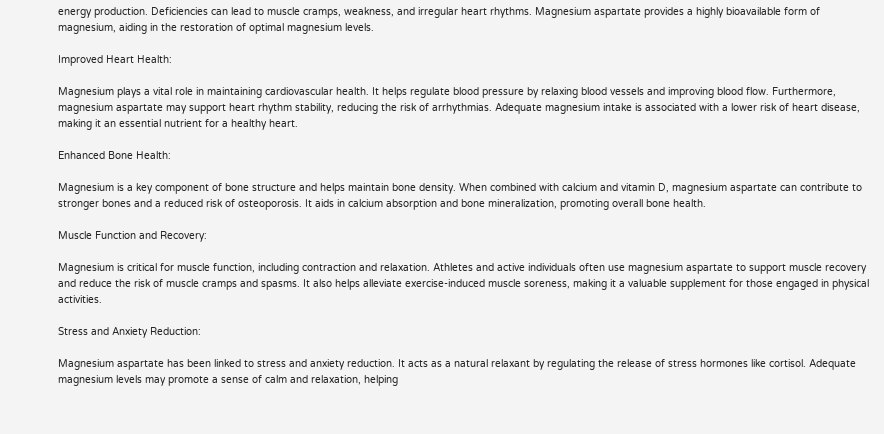energy production. Deficiencies can lead to muscle cramps, weakness, and irregular heart rhythms. Magnesium aspartate provides a highly bioavailable form of magnesium, aiding in the restoration of optimal magnesium levels.

Improved Heart Health:

Magnesium plays a vital role in maintaining cardiovascular health. It helps regulate blood pressure by relaxing blood vessels and improving blood flow. Furthermore, magnesium aspartate may support heart rhythm stability, reducing the risk of arrhythmias. Adequate magnesium intake is associated with a lower risk of heart disease, making it an essential nutrient for a healthy heart.

Enhanced Bone Health:

Magnesium is a key component of bone structure and helps maintain bone density. When combined with calcium and vitamin D, magnesium aspartate can contribute to stronger bones and a reduced risk of osteoporosis. It aids in calcium absorption and bone mineralization, promoting overall bone health.

Muscle Function and Recovery:

Magnesium is critical for muscle function, including contraction and relaxation. Athletes and active individuals often use magnesium aspartate to support muscle recovery and reduce the risk of muscle cramps and spasms. It also helps alleviate exercise-induced muscle soreness, making it a valuable supplement for those engaged in physical activities.

Stress and Anxiety Reduction:

Magnesium aspartate has been linked to stress and anxiety reduction. It acts as a natural relaxant by regulating the release of stress hormones like cortisol. Adequate magnesium levels may promote a sense of calm and relaxation, helping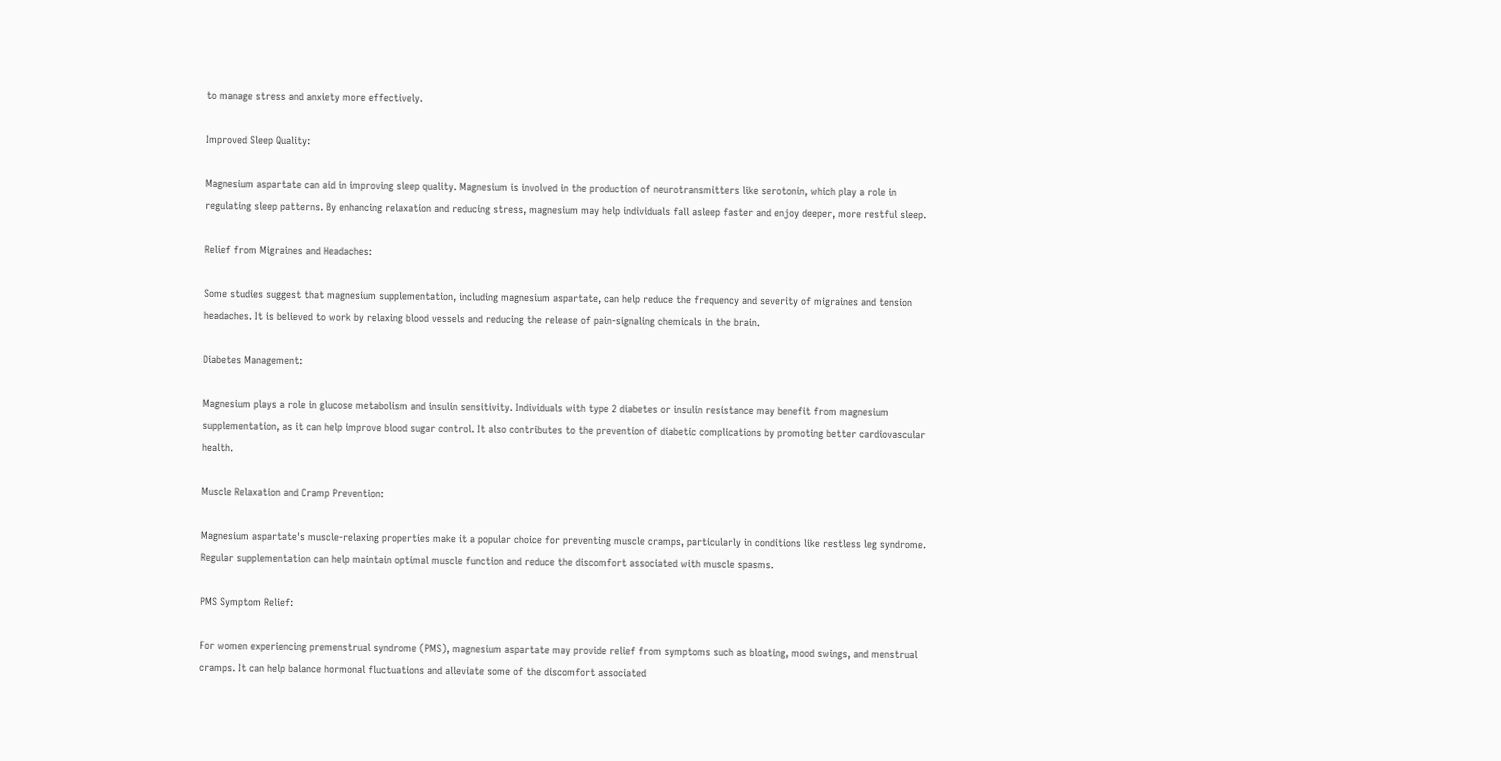to manage stress and anxiety more effectively.

Improved Sleep Quality:

Magnesium aspartate can aid in improving sleep quality. Magnesium is involved in the production of neurotransmitters like serotonin, which play a role in regulating sleep patterns. By enhancing relaxation and reducing stress, magnesium may help individuals fall asleep faster and enjoy deeper, more restful sleep.

Relief from Migraines and Headaches:

Some studies suggest that magnesium supplementation, including magnesium aspartate, can help reduce the frequency and severity of migraines and tension headaches. It is believed to work by relaxing blood vessels and reducing the release of pain-signaling chemicals in the brain.

Diabetes Management:

Magnesium plays a role in glucose metabolism and insulin sensitivity. Individuals with type 2 diabetes or insulin resistance may benefit from magnesium supplementation, as it can help improve blood sugar control. It also contributes to the prevention of diabetic complications by promoting better cardiovascular health.

Muscle Relaxation and Cramp Prevention:

Magnesium aspartate's muscle-relaxing properties make it a popular choice for preventing muscle cramps, particularly in conditions like restless leg syndrome. Regular supplementation can help maintain optimal muscle function and reduce the discomfort associated with muscle spasms.

PMS Symptom Relief:

For women experiencing premenstrual syndrome (PMS), magnesium aspartate may provide relief from symptoms such as bloating, mood swings, and menstrual cramps. It can help balance hormonal fluctuations and alleviate some of the discomfort associated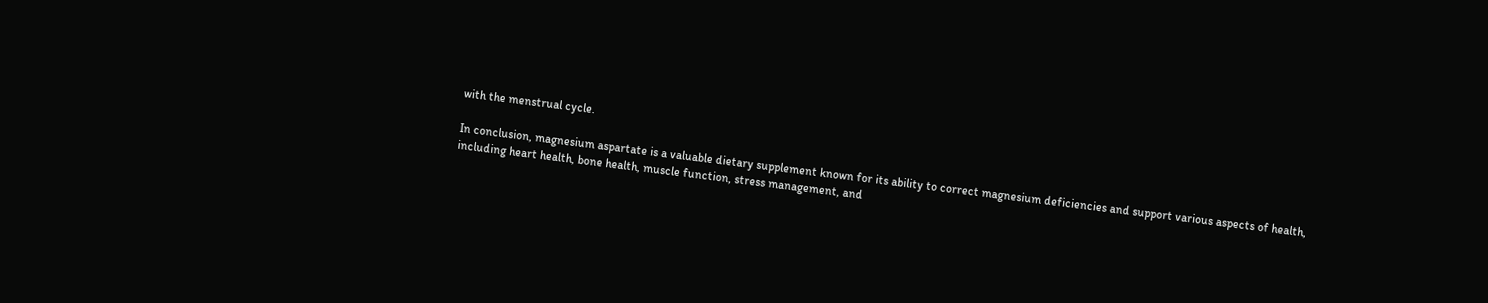with the menstrual cycle.

In conclusion, magnesium aspartate is a valuable dietary supplement known for its ability to correct magnesium deficiencies and support various aspects of health, including heart health, bone health, muscle function, stress management, and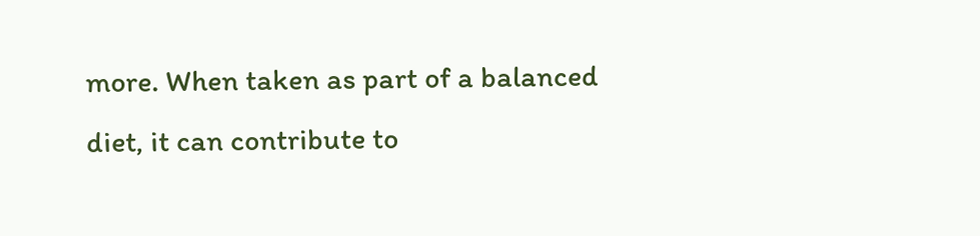more. When taken as part of a balanced diet, it can contribute to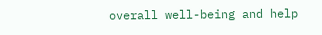overall well-being and help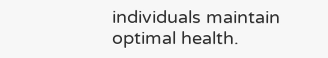individuals maintain optimal health.